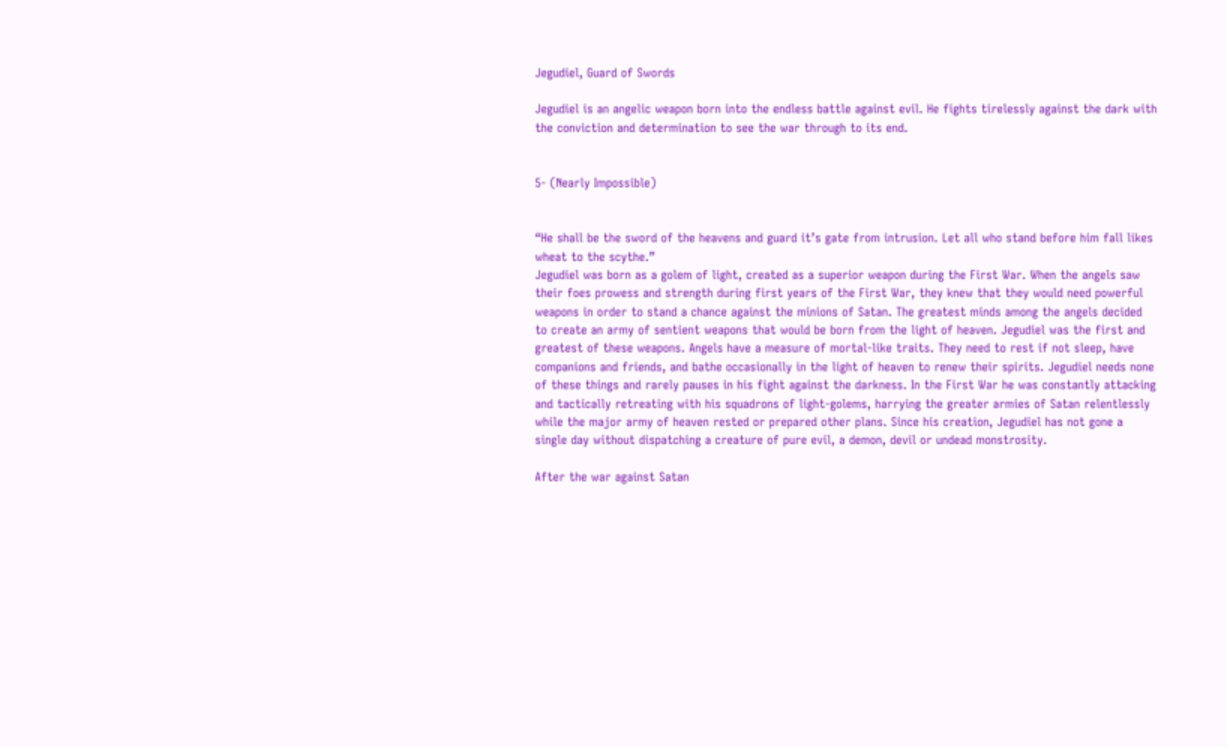Jegudiel, Guard of Swords

Jegudiel is an angelic weapon born into the endless battle against evil. He fights tirelessly against the dark with the conviction and determination to see the war through to its end.


5- (Nearly Impossible)


“He shall be the sword of the heavens and guard it’s gate from intrusion. Let all who stand before him fall likes wheat to the scythe.”
Jegudiel was born as a golem of light, created as a superior weapon during the First War. When the angels saw their foes prowess and strength during first years of the First War, they knew that they would need powerful weapons in order to stand a chance against the minions of Satan. The greatest minds among the angels decided to create an army of sentient weapons that would be born from the light of heaven. Jegudiel was the first and greatest of these weapons. Angels have a measure of mortal-like traits. They need to rest if not sleep, have companions and friends, and bathe occasionally in the light of heaven to renew their spirits. Jegudiel needs none of these things and rarely pauses in his fight against the darkness. In the First War he was constantly attacking and tactically retreating with his squadrons of light-golems, harrying the greater armies of Satan relentlessly while the major army of heaven rested or prepared other plans. Since his creation, Jegudiel has not gone a single day without dispatching a creature of pure evil, a demon, devil or undead monstrosity.

After the war against Satan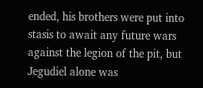ended, his brothers were put into stasis to await any future wars against the legion of the pit, but Jegudiel alone was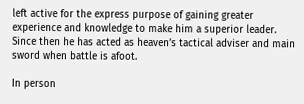left active for the express purpose of gaining greater experience and knowledge to make him a superior leader. Since then he has acted as heaven’s tactical adviser and main sword when battle is afoot.

In person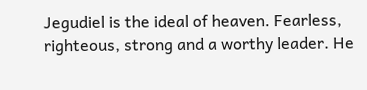Jegudiel is the ideal of heaven. Fearless, righteous, strong and a worthy leader. He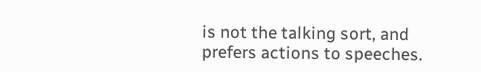is not the talking sort, and prefers actions to speeches.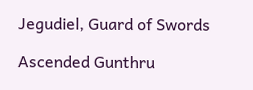Jegudiel, Guard of Swords

Ascended Gunthru